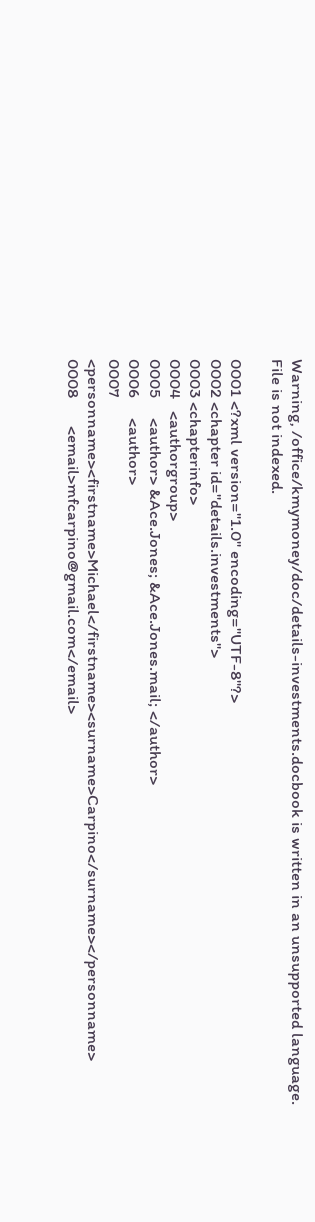Warning, /office/kmymoney/doc/details-investments.docbook is written in an unsupported language. File is not indexed.

0001 <?xml version="1.0" encoding="UTF-8"?>
0002 <chapter id="details.investments">
0003 <chapterinfo>
0004   <authorgroup>
0005     <author> &Ace.Jones; &Ace.Jones.mail; </author>
0006     <author>
0007       <personname><firstname>Michael</firstname><surname>Carpino</surname></personname>
0008       <email>mfcarpino@gmail.com</email>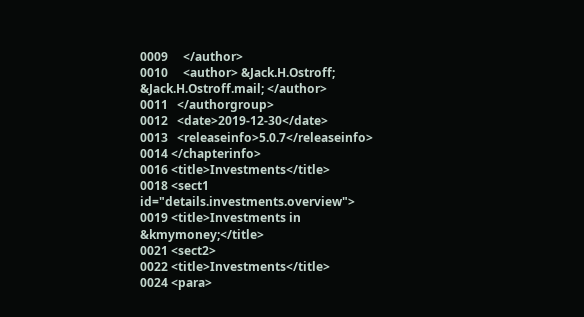0009     </author>
0010     <author> &Jack.H.Ostroff; &Jack.H.Ostroff.mail; </author>
0011   </authorgroup>
0012   <date>2019-12-30</date>
0013   <releaseinfo>5.0.7</releaseinfo>
0014 </chapterinfo>
0016 <title>Investments</title>
0018 <sect1 id="details.investments.overview">
0019 <title>Investments in &kmymoney;</title>
0021 <sect2>
0022 <title>Investments</title>
0024 <para>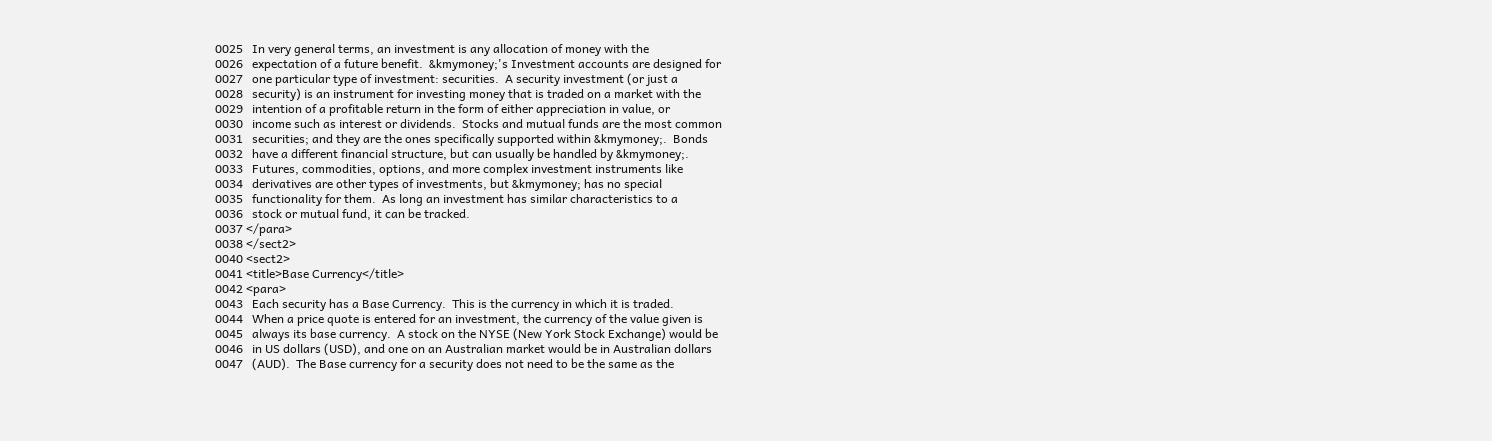0025   In very general terms, an investment is any allocation of money with the
0026   expectation of a future benefit.  &kmymoney;'s Investment accounts are designed for
0027   one particular type of investment: securities.  A security investment (or just a
0028   security) is an instrument for investing money that is traded on a market with the
0029   intention of a profitable return in the form of either appreciation in value, or
0030   income such as interest or dividends.  Stocks and mutual funds are the most common
0031   securities; and they are the ones specifically supported within &kmymoney;.  Bonds
0032   have a different financial structure, but can usually be handled by &kmymoney;.
0033   Futures, commodities, options, and more complex investment instruments like
0034   derivatives are other types of investments, but &kmymoney; has no special
0035   functionality for them.  As long an investment has similar characteristics to a
0036   stock or mutual fund, it can be tracked.
0037 </para>
0038 </sect2>
0040 <sect2>
0041 <title>Base Currency</title>
0042 <para>
0043   Each security has a Base Currency.  This is the currency in which it is traded.
0044   When a price quote is entered for an investment, the currency of the value given is
0045   always its base currency.  A stock on the NYSE (New York Stock Exchange) would be
0046   in US dollars (USD), and one on an Australian market would be in Australian dollars
0047   (AUD).  The Base currency for a security does not need to be the same as the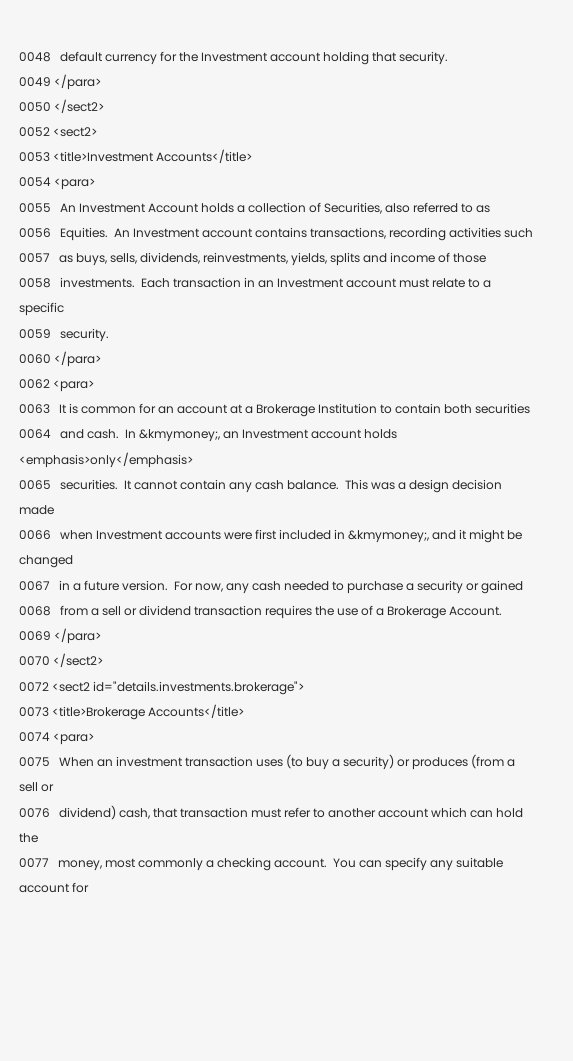0048   default currency for the Investment account holding that security.
0049 </para>
0050 </sect2>
0052 <sect2>
0053 <title>Investment Accounts</title>
0054 <para>
0055   An Investment Account holds a collection of Securities, also referred to as
0056   Equities.  An Investment account contains transactions, recording activities such
0057   as buys, sells, dividends, reinvestments, yields, splits and income of those
0058   investments.  Each transaction in an Investment account must relate to a specific
0059   security.
0060 </para>
0062 <para>
0063   It is common for an account at a Brokerage Institution to contain both securities
0064   and cash.  In &kmymoney;, an Investment account holds <emphasis>only</emphasis>
0065   securities.  It cannot contain any cash balance.  This was a design decision made
0066   when Investment accounts were first included in &kmymoney;, and it might be changed
0067   in a future version.  For now, any cash needed to purchase a security or gained
0068   from a sell or dividend transaction requires the use of a Brokerage Account.
0069 </para>
0070 </sect2>
0072 <sect2 id="details.investments.brokerage">
0073 <title>Brokerage Accounts</title>
0074 <para>
0075   When an investment transaction uses (to buy a security) or produces (from a sell or
0076   dividend) cash, that transaction must refer to another account which can hold the
0077   money, most commonly a checking account.  You can specify any suitable account for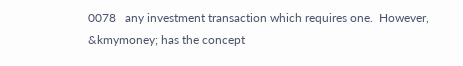0078   any investment transaction which requires one.  However, &kmymoney; has the concept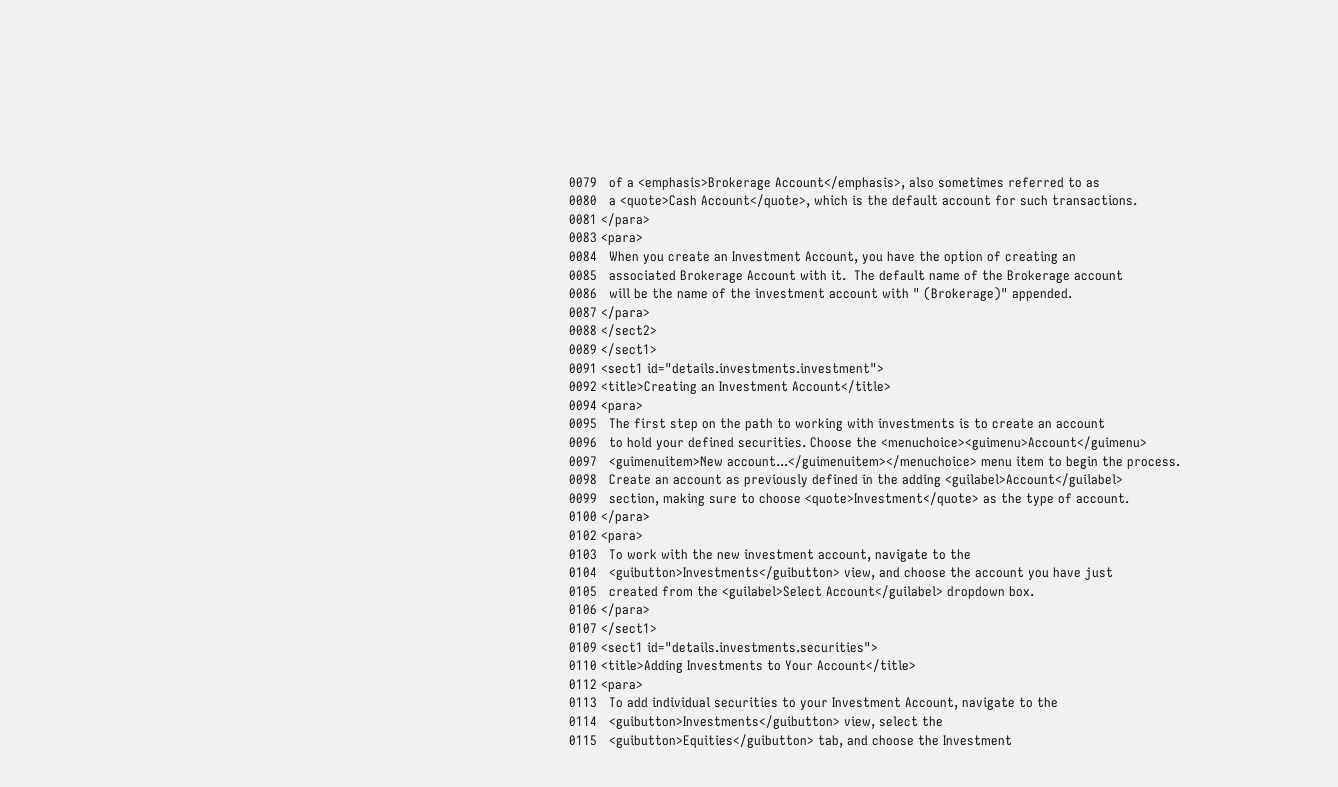0079   of a <emphasis>Brokerage Account</emphasis>, also sometimes referred to as
0080   a <quote>Cash Account</quote>, which is the default account for such transactions.
0081 </para>
0083 <para>
0084   When you create an Investment Account, you have the option of creating an
0085   associated Brokerage Account with it.  The default name of the Brokerage account
0086   will be the name of the investment account with " (Brokerage)" appended.
0087 </para>
0088 </sect2>
0089 </sect1>
0091 <sect1 id="details.investments.investment">
0092 <title>Creating an Investment Account</title>
0094 <para>
0095   The first step on the path to working with investments is to create an account
0096   to hold your defined securities. Choose the <menuchoice><guimenu>Account</guimenu>
0097   <guimenuitem>New account...</guimenuitem></menuchoice> menu item to begin the process.
0098   Create an account as previously defined in the adding <guilabel>Account</guilabel>
0099   section, making sure to choose <quote>Investment</quote> as the type of account.
0100 </para>
0102 <para>
0103   To work with the new investment account, navigate to the
0104   <guibutton>Investments</guibutton> view, and choose the account you have just
0105   created from the <guilabel>Select Account</guilabel> dropdown box.
0106 </para>
0107 </sect1>
0109 <sect1 id="details.investments.securities">
0110 <title>Adding Investments to Your Account</title>
0112 <para>
0113   To add individual securities to your Investment Account, navigate to the
0114   <guibutton>Investments</guibutton> view, select the
0115   <guibutton>Equities</guibutton> tab, and choose the Investment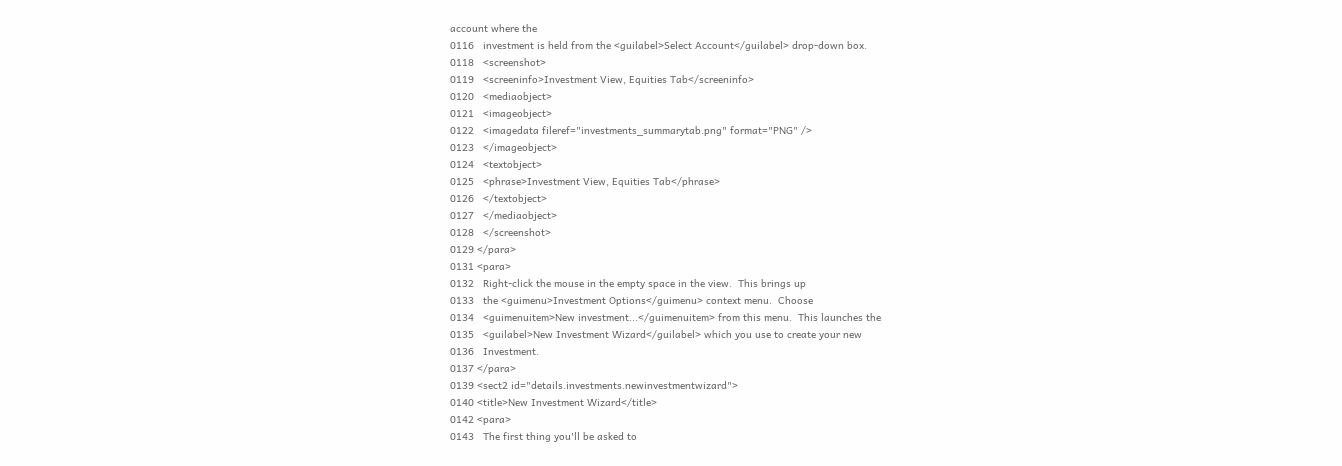account where the
0116   investment is held from the <guilabel>Select Account</guilabel> drop-down box.
0118   <screenshot>
0119   <screeninfo>Investment View, Equities Tab</screeninfo>
0120   <mediaobject>
0121   <imageobject>
0122   <imagedata fileref="investments_summarytab.png" format="PNG" />
0123   </imageobject>
0124   <textobject>
0125   <phrase>Investment View, Equities Tab</phrase>
0126   </textobject>
0127   </mediaobject>
0128   </screenshot>
0129 </para>
0131 <para>
0132   Right-click the mouse in the empty space in the view.  This brings up
0133   the <guimenu>Investment Options</guimenu> context menu.  Choose
0134   <guimenuitem>New investment...</guimenuitem> from this menu.  This launches the
0135   <guilabel>New Investment Wizard</guilabel> which you use to create your new
0136   Investment.
0137 </para>
0139 <sect2 id="details.investments.newinvestmentwizard">
0140 <title>New Investment Wizard</title>
0142 <para>
0143   The first thing you'll be asked to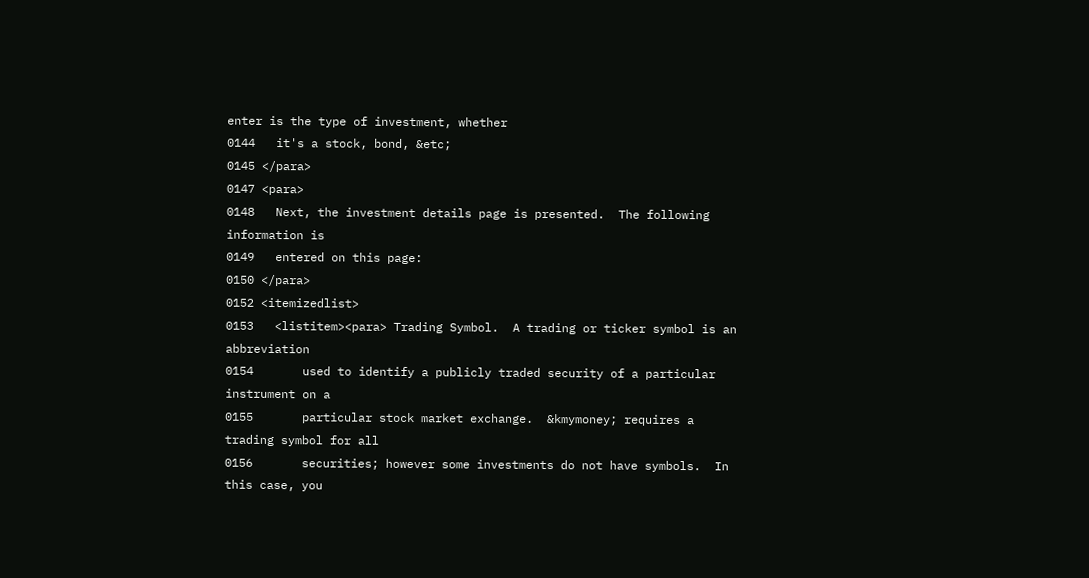enter is the type of investment, whether
0144   it's a stock, bond, &etc;
0145 </para>
0147 <para>
0148   Next, the investment details page is presented.  The following information is
0149   entered on this page:
0150 </para>
0152 <itemizedlist>
0153   <listitem><para> Trading Symbol.  A trading or ticker symbol is an abbreviation
0154       used to identify a publicly traded security of a particular instrument on a
0155       particular stock market exchange.  &kmymoney; requires a trading symbol for all
0156       securities; however some investments do not have symbols.  In this case, you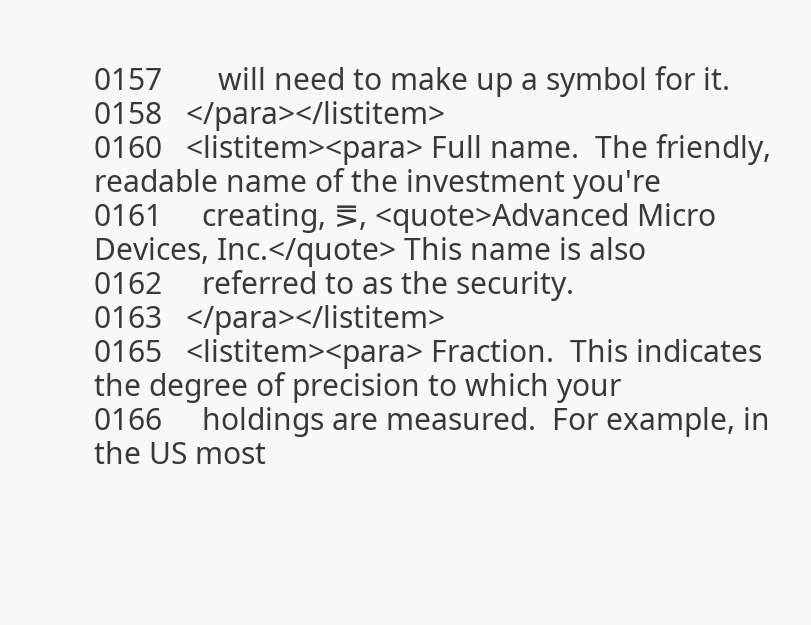0157       will need to make up a symbol for it.
0158   </para></listitem>
0160   <listitem><para> Full name.  The friendly, readable name of the investment you're
0161     creating, ⪚, <quote>Advanced Micro Devices, Inc.</quote> This name is also
0162     referred to as the security.
0163   </para></listitem>
0165   <listitem><para> Fraction.  This indicates the degree of precision to which your
0166     holdings are measured.  For example, in the US most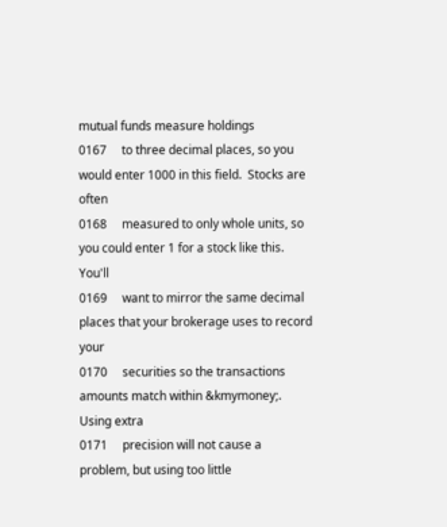mutual funds measure holdings
0167     to three decimal places, so you would enter 1000 in this field.  Stocks are often
0168     measured to only whole units, so you could enter 1 for a stock like this.  You'll
0169     want to mirror the same decimal places that your brokerage uses to record your
0170     securities so the transactions amounts match within &kmymoney;.  Using extra
0171     precision will not cause a problem, but using too little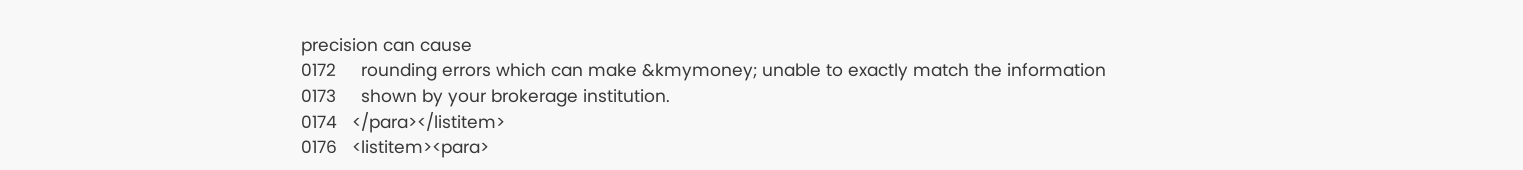precision can cause
0172     rounding errors which can make &kmymoney; unable to exactly match the information
0173     shown by your brokerage institution.
0174   </para></listitem>
0176   <listitem><para>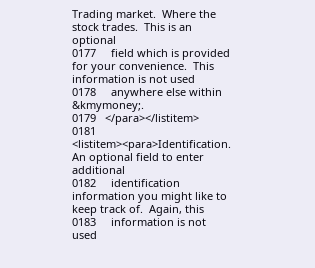Trading market.  Where the stock trades.  This is an optional
0177     field which is provided for your convenience.  This information is not used
0178     anywhere else within &kmymoney;.
0179   </para></listitem>
0181   <listitem><para>Identification.  An optional field to enter additional
0182     identification information you might like to keep track of.  Again, this
0183     information is not used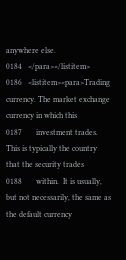anywhere else.
0184   </para></listitem>
0186   <listitem><para>Trading currency. The market exchange currency in which this
0187       investment trades.  This is typically the country that the security trades
0188       within.  It is usually, but not necessarily, the same as the default currency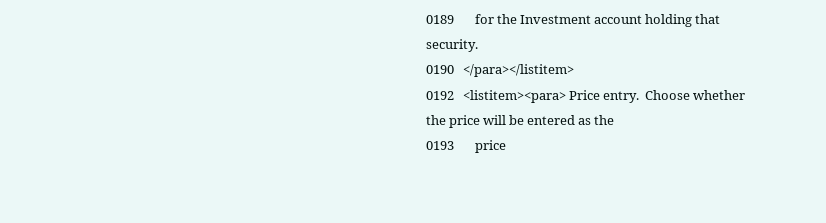0189       for the Investment account holding that security.
0190   </para></listitem>
0192   <listitem><para> Price entry.  Choose whether the price will be entered as the
0193       price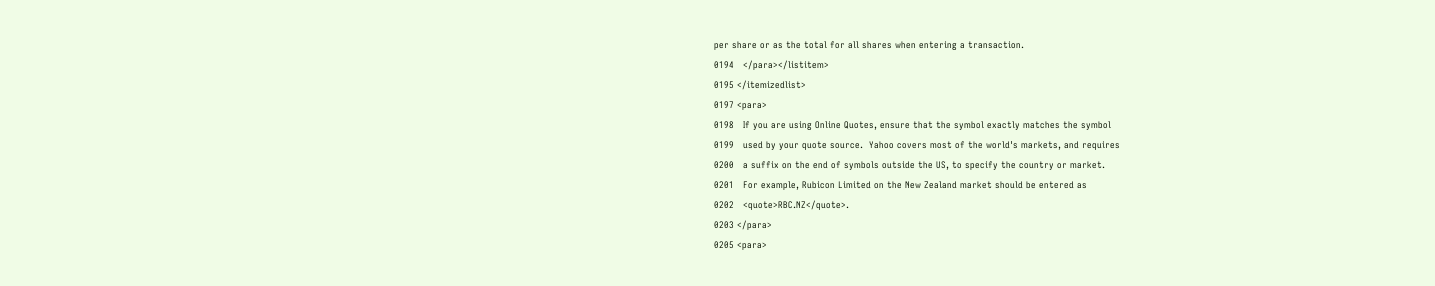per share or as the total for all shares when entering a transaction.
0194   </para></listitem>
0195 </itemizedlist>
0197 <para>
0198   If you are using Online Quotes, ensure that the symbol exactly matches the symbol
0199   used by your quote source.  Yahoo covers most of the world's markets, and requires
0200   a suffix on the end of symbols outside the US, to specify the country or market.
0201   For example, Rubicon Limited on the New Zealand market should be entered as
0202   <quote>RBC.NZ</quote>.
0203 </para>
0205 <para>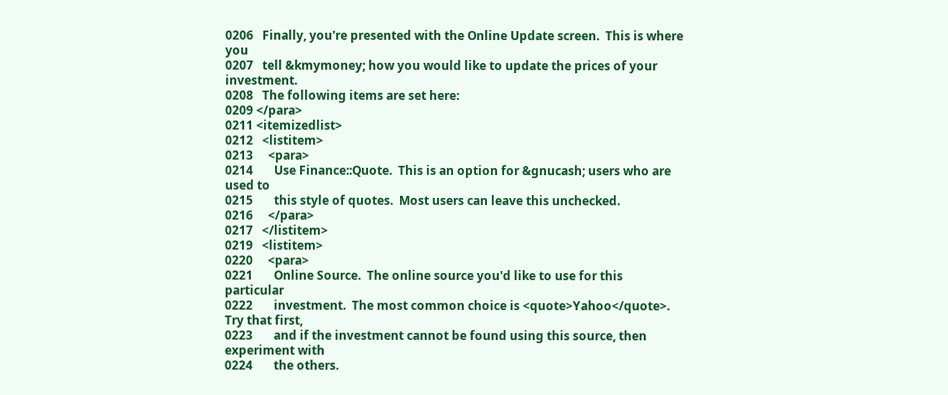0206   Finally, you're presented with the Online Update screen.  This is where you
0207   tell &kmymoney; how you would like to update the prices of your investment.
0208   The following items are set here:
0209 </para>
0211 <itemizedlist>
0212   <listitem>
0213     <para>
0214       Use Finance::Quote.  This is an option for &gnucash; users who are used to
0215       this style of quotes.  Most users can leave this unchecked.
0216     </para>
0217   </listitem>
0219   <listitem>
0220     <para>
0221       Online Source.  The online source you'd like to use for this particular
0222       investment.  The most common choice is <quote>Yahoo</quote>.  Try that first,
0223       and if the investment cannot be found using this source, then experiment with
0224       the others.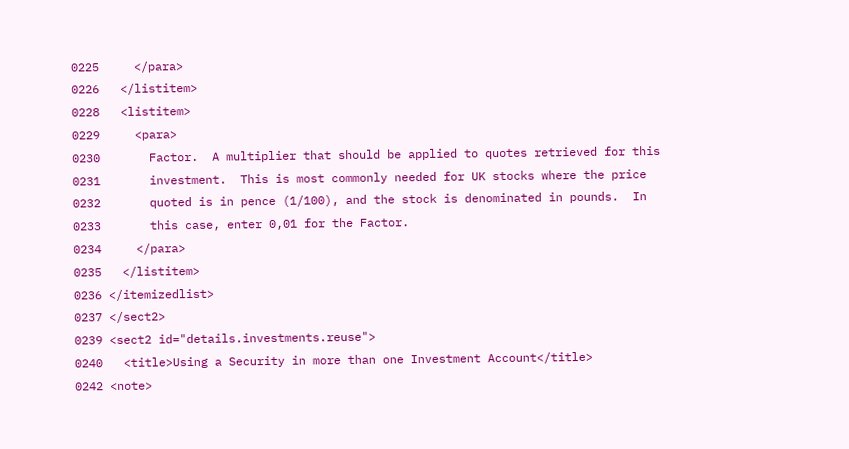0225     </para>
0226   </listitem>
0228   <listitem>
0229     <para>
0230       Factor.  A multiplier that should be applied to quotes retrieved for this
0231       investment.  This is most commonly needed for UK stocks where the price
0232       quoted is in pence (1/100), and the stock is denominated in pounds.  In
0233       this case, enter 0,01 for the Factor.
0234     </para>
0235   </listitem>
0236 </itemizedlist>
0237 </sect2>
0239 <sect2 id="details.investments.reuse">
0240   <title>Using a Security in more than one Investment Account</title>
0242 <note>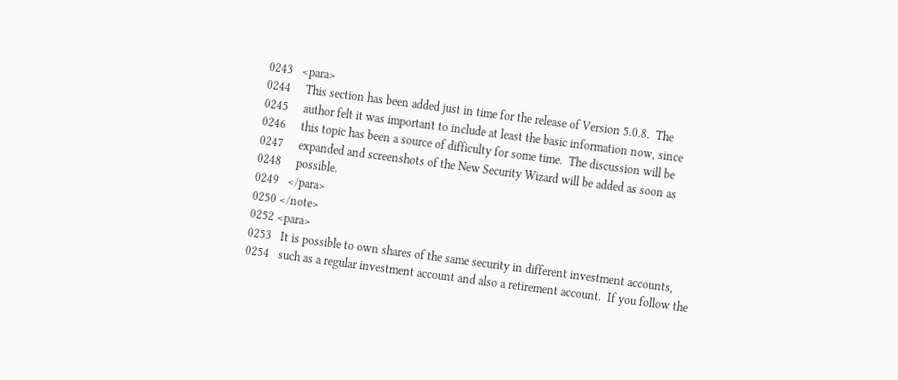0243   <para>
0244     This section has been added just in time for the release of Version 5.0.8.  The
0245     author felt it was important to include at least the basic information now, since
0246     this topic has been a source of difficulty for some time.  The discussion will be
0247     expanded and screenshots of the New Security Wizard will be added as soon as
0248     possible.
0249   </para>
0250 </note>
0252 <para>
0253   It is possible to own shares of the same security in different investment accounts,
0254   such as a regular investment account and also a retirement account.  If you follow the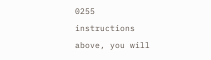0255   instructions above, you will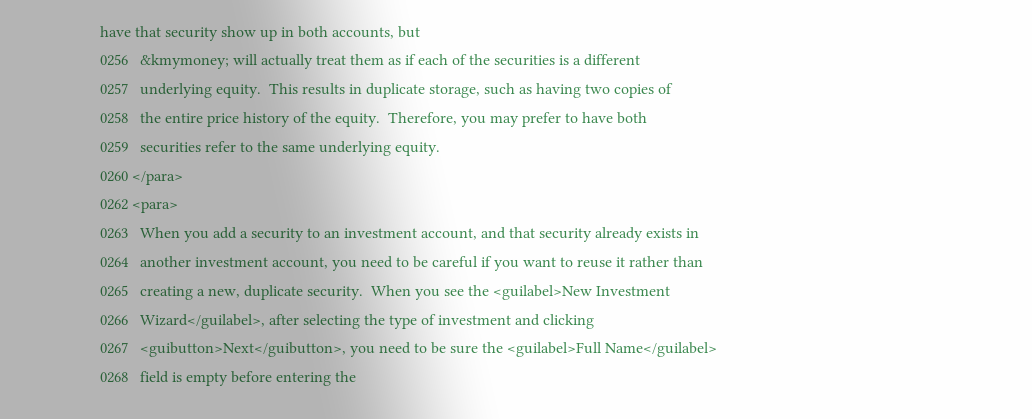have that security show up in both accounts, but
0256   &kmymoney; will actually treat them as if each of the securities is a different
0257   underlying equity.  This results in duplicate storage, such as having two copies of
0258   the entire price history of the equity.  Therefore, you may prefer to have both
0259   securities refer to the same underlying equity.
0260 </para>
0262 <para>
0263   When you add a security to an investment account, and that security already exists in
0264   another investment account, you need to be careful if you want to reuse it rather than
0265   creating a new, duplicate security.  When you see the <guilabel>New Investment
0266   Wizard</guilabel>, after selecting the type of investment and clicking
0267   <guibutton>Next</guibutton>, you need to be sure the <guilabel>Full Name</guilabel>
0268   field is empty before entering the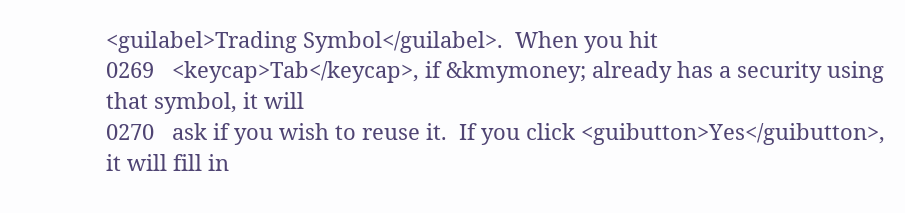<guilabel>Trading Symbol</guilabel>.  When you hit
0269   <keycap>Tab</keycap>, if &kmymoney; already has a security using that symbol, it will
0270   ask if you wish to reuse it.  If you click <guibutton>Yes</guibutton>, it will fill in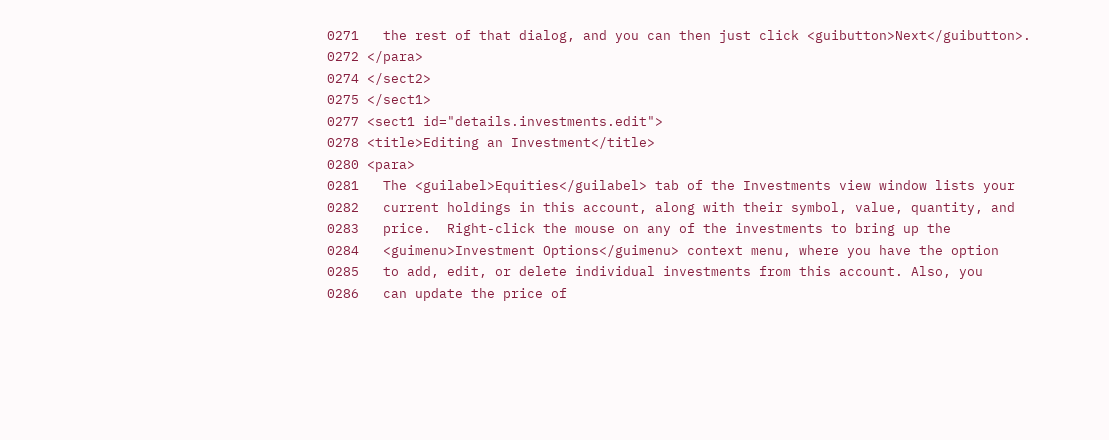0271   the rest of that dialog, and you can then just click <guibutton>Next</guibutton>.
0272 </para>
0274 </sect2>
0275 </sect1>
0277 <sect1 id="details.investments.edit">
0278 <title>Editing an Investment</title>
0280 <para>
0281   The <guilabel>Equities</guilabel> tab of the Investments view window lists your
0282   current holdings in this account, along with their symbol, value, quantity, and
0283   price.  Right-click the mouse on any of the investments to bring up the
0284   <guimenu>Investment Options</guimenu> context menu, where you have the option
0285   to add, edit, or delete individual investments from this account. Also, you
0286   can update the price of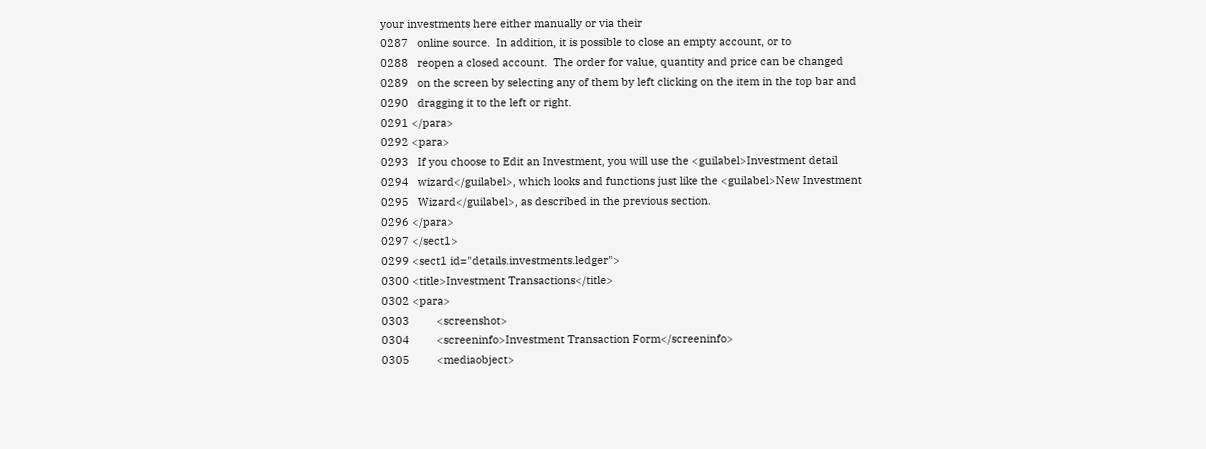your investments here either manually or via their
0287   online source.  In addition, it is possible to close an empty account, or to
0288   reopen a closed account.  The order for value, quantity and price can be changed
0289   on the screen by selecting any of them by left clicking on the item in the top bar and
0290   dragging it to the left or right.
0291 </para>
0292 <para>
0293   If you choose to Edit an Investment, you will use the <guilabel>Investment detail
0294   wizard</guilabel>, which looks and functions just like the <guilabel>New Investment
0295   Wizard</guilabel>, as described in the previous section.
0296 </para>
0297 </sect1>
0299 <sect1 id="details.investments.ledger">
0300 <title>Investment Transactions</title>
0302 <para>
0303         <screenshot>
0304         <screeninfo>Investment Transaction Form</screeninfo>
0305         <mediaobject>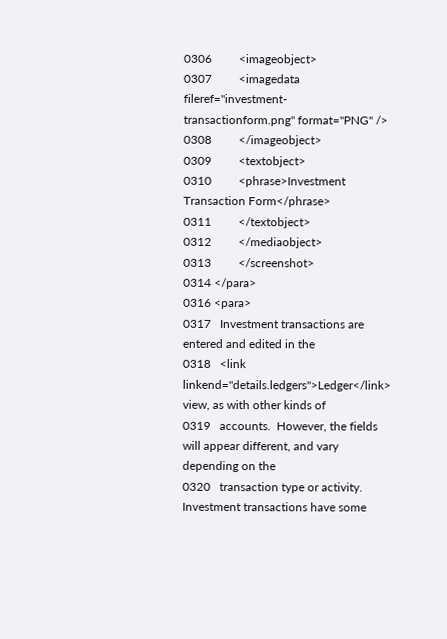0306         <imageobject>
0307         <imagedata fileref="investment-transactionform.png" format="PNG" />
0308         </imageobject>
0309         <textobject>
0310         <phrase>Investment Transaction Form</phrase>
0311         </textobject>
0312         </mediaobject>
0313         </screenshot>
0314 </para>
0316 <para>
0317   Investment transactions are entered and edited in the
0318   <link linkend="details.ledgers">Ledger</link> view, as with other kinds of
0319   accounts.  However, the fields will appear different, and vary depending on the
0320   transaction type or activity.  Investment transactions have some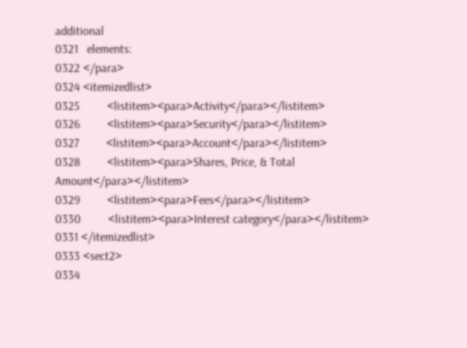additional
0321   elements:
0322 </para>
0324 <itemizedlist>
0325         <listitem><para>Activity</para></listitem>
0326         <listitem><para>Security</para></listitem>
0327         <listitem><para>Account</para></listitem>
0328         <listitem><para>Shares, Price, & Total Amount</para></listitem>
0329         <listitem><para>Fees</para></listitem>
0330         <listitem><para>Interest category</para></listitem>
0331 </itemizedlist>
0333 <sect2>
0334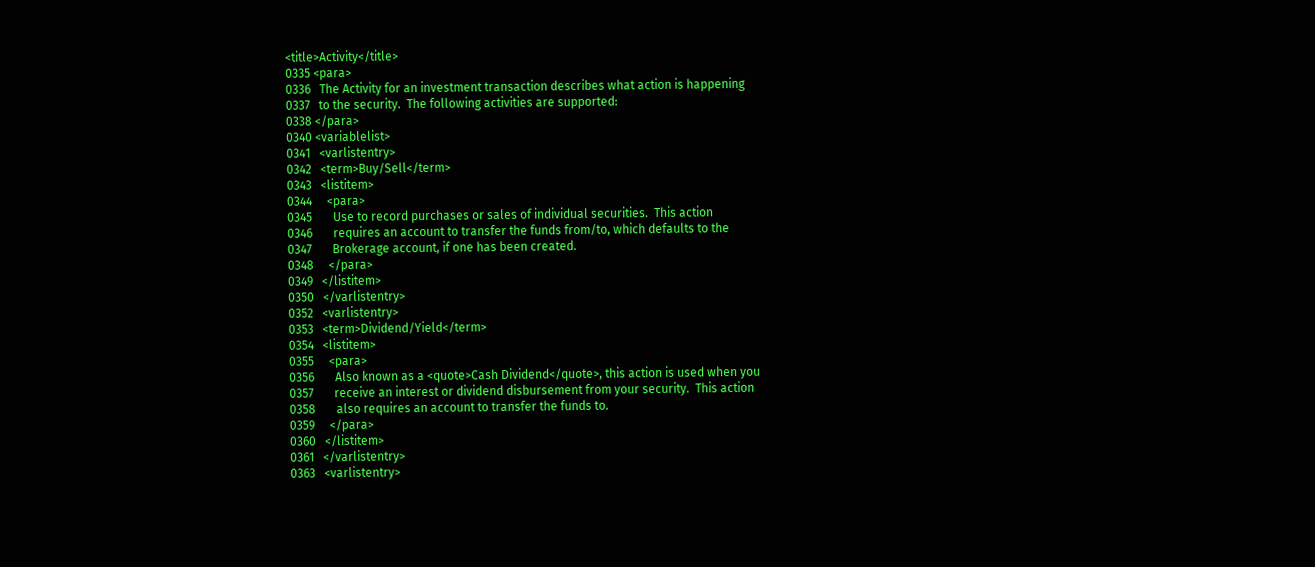<title>Activity</title>
0335 <para>
0336   The Activity for an investment transaction describes what action is happening
0337   to the security.  The following activities are supported:
0338 </para>
0340 <variablelist>
0341   <varlistentry>
0342   <term>Buy/Sell</term>
0343   <listitem>
0344     <para>
0345       Use to record purchases or sales of individual securities.  This action
0346       requires an account to transfer the funds from/to, which defaults to the
0347       Brokerage account, if one has been created.
0348     </para>
0349   </listitem>
0350   </varlistentry>
0352   <varlistentry>
0353   <term>Dividend/Yield</term>
0354   <listitem>
0355     <para>
0356       Also known as a <quote>Cash Dividend</quote>, this action is used when you
0357       receive an interest or dividend disbursement from your security.  This action
0358       also requires an account to transfer the funds to.
0359     </para>
0360   </listitem>
0361   </varlistentry>
0363   <varlistentry>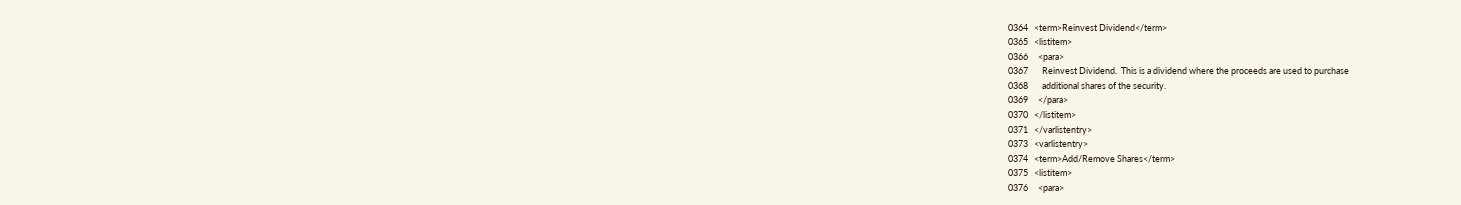0364   <term>Reinvest Dividend</term>
0365   <listitem>
0366     <para>
0367       Reinvest Dividend.  This is a dividend where the proceeds are used to purchase
0368       additional shares of the security.
0369     </para>
0370   </listitem>
0371   </varlistentry>
0373   <varlistentry>
0374   <term>Add/Remove Shares</term>
0375   <listitem>
0376     <para>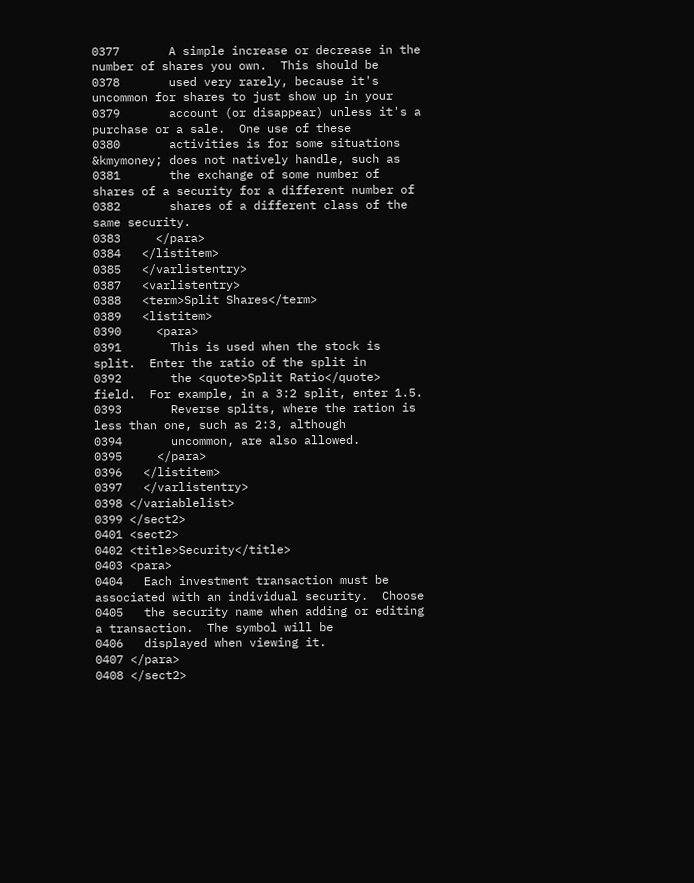0377       A simple increase or decrease in the number of shares you own.  This should be
0378       used very rarely, because it's uncommon for shares to just show up in your
0379       account (or disappear) unless it's a purchase or a sale.  One use of these
0380       activities is for some situations &kmymoney; does not natively handle, such as
0381       the exchange of some number of shares of a security for a different number of
0382       shares of a different class of the same security.
0383     </para>
0384   </listitem>
0385   </varlistentry>
0387   <varlistentry>
0388   <term>Split Shares</term>
0389   <listitem>
0390     <para>
0391       This is used when the stock is split.  Enter the ratio of the split in
0392       the <quote>Split Ratio</quote> field.  For example, in a 3:2 split, enter 1.5.
0393       Reverse splits, where the ration is less than one, such as 2:3, although
0394       uncommon, are also allowed.
0395     </para>
0396   </listitem>
0397   </varlistentry>
0398 </variablelist>
0399 </sect2>
0401 <sect2>
0402 <title>Security</title>
0403 <para>
0404   Each investment transaction must be associated with an individual security.  Choose
0405   the security name when adding or editing a transaction.  The symbol will be
0406   displayed when viewing it.
0407 </para>
0408 </sect2>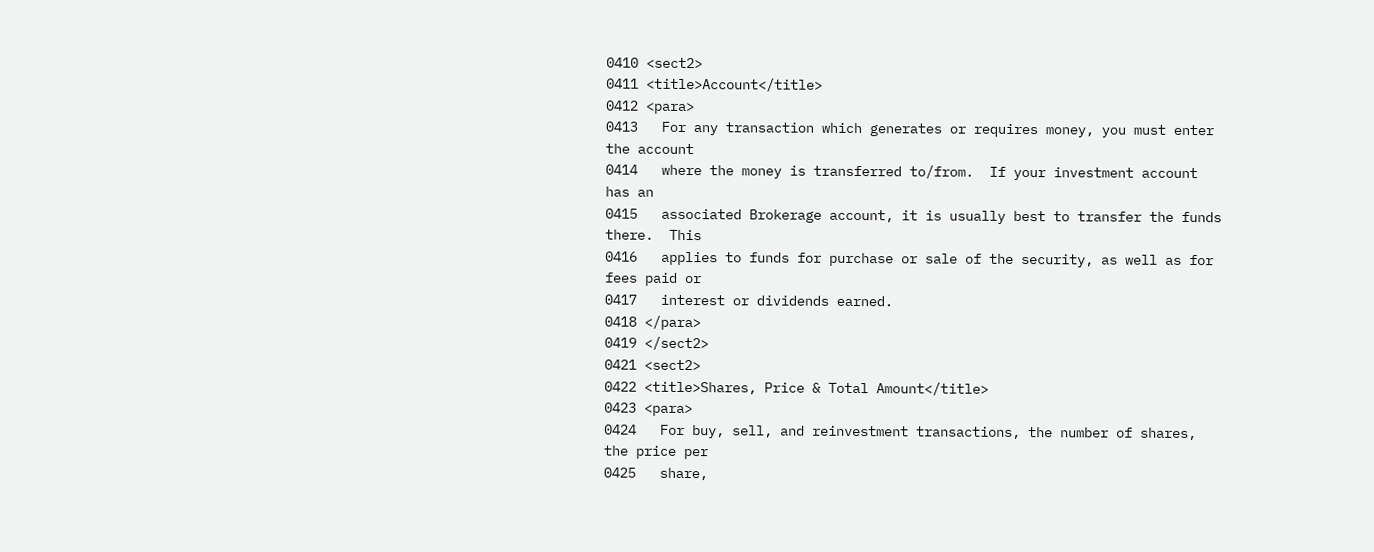0410 <sect2>
0411 <title>Account</title>
0412 <para>
0413   For any transaction which generates or requires money, you must enter the account
0414   where the money is transferred to/from.  If your investment account has an
0415   associated Brokerage account, it is usually best to transfer the funds there.  This
0416   applies to funds for purchase or sale of the security, as well as for fees paid or
0417   interest or dividends earned.
0418 </para>
0419 </sect2>
0421 <sect2>
0422 <title>Shares, Price & Total Amount</title>
0423 <para>
0424   For buy, sell, and reinvestment transactions, the number of shares, the price per
0425   share,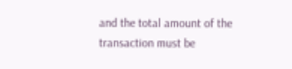and the total amount of the transaction must be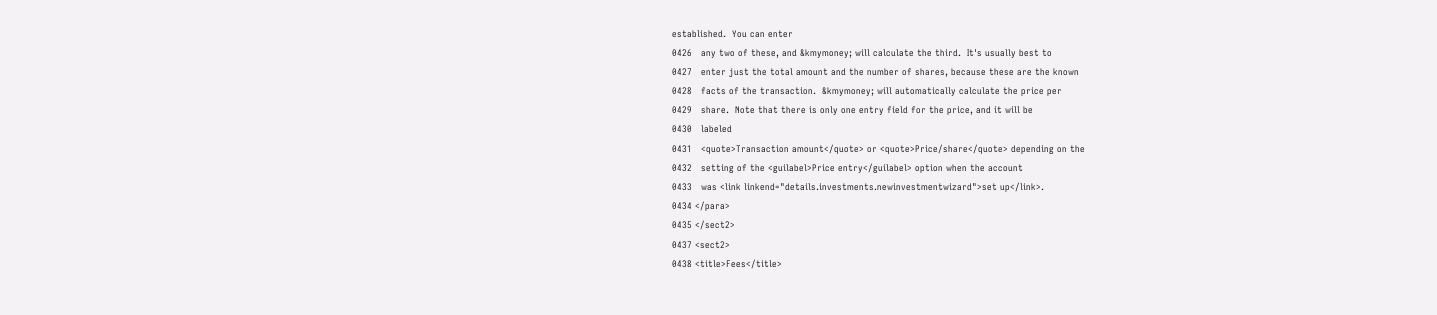established.  You can enter
0426   any two of these, and &kmymoney; will calculate the third.  It's usually best to
0427   enter just the total amount and the number of shares, because these are the known
0428   facts of the transaction.  &kmymoney; will automatically calculate the price per
0429   share.  Note that there is only one entry field for the price, and it will be
0430   labeled
0431   <quote>Transaction amount</quote> or <quote>Price/share</quote> depending on the
0432   setting of the <guilabel>Price entry</guilabel> option when the account
0433   was <link linkend="details.investments.newinvestmentwizard">set up</link>.
0434 </para>
0435 </sect2>
0437 <sect2>
0438 <title>Fees</title>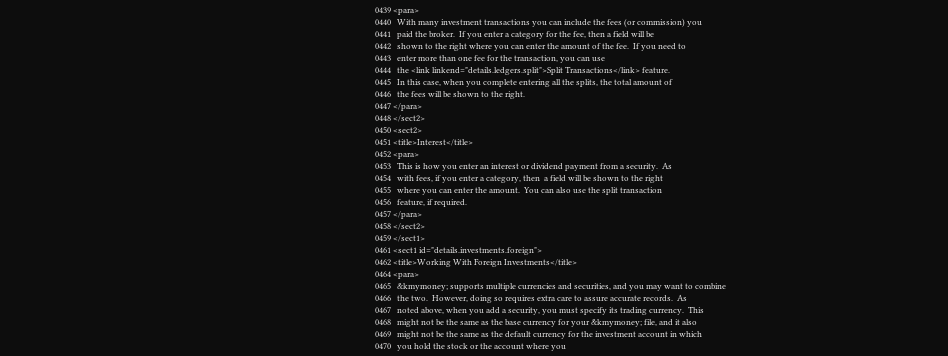0439 <para>
0440   With many investment transactions you can include the fees (or commission) you
0441   paid the broker.  If you enter a category for the fee, then a field will be
0442   shown to the right where you can enter the amount of the fee.  If you need to
0443   enter more than one fee for the transaction, you can use
0444   the <link linkend="details.ledgers.split">Split Transactions</link> feature.
0445   In this case, when you complete entering all the splits, the total amount of
0446   the fees will be shown to the right.
0447 </para>
0448 </sect2>
0450 <sect2>
0451 <title>Interest</title>
0452 <para>
0453   This is how you enter an interest or dividend payment from a security.  As
0454   with fees, if you enter a category, then  a field will be shown to the right
0455   where you can enter the amount.  You can also use the split transaction
0456   feature, if required.
0457 </para>
0458 </sect2>
0459 </sect1>
0461 <sect1 id="details.investments.foreign">
0462 <title>Working With Foreign Investments</title>
0464 <para>
0465   &kmymoney; supports multiple currencies and securities, and you may want to combine
0466   the two.  However, doing so requires extra care to assure accurate records.  As
0467   noted above, when you add a security, you must specify its trading currency.  This
0468   might not be the same as the base currency for your &kmymoney; file, and it also
0469   might not be the same as the default currency for the investment account in which
0470   you hold the stock or the account where you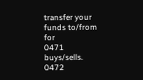transfer your funds to/from for
0471   buys/sells.
0472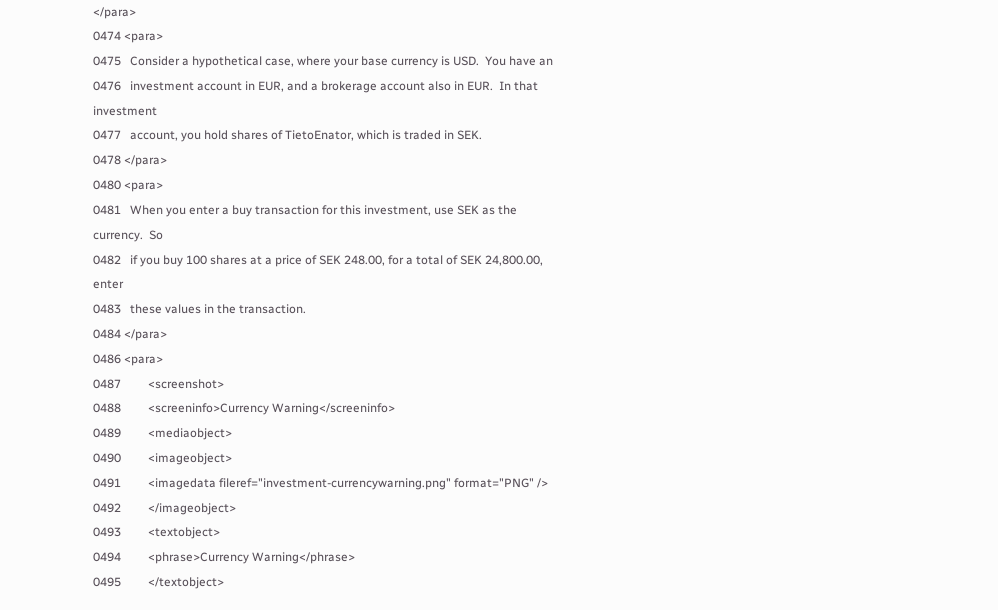</para>
0474 <para>
0475   Consider a hypothetical case, where your base currency is USD.  You have an
0476   investment account in EUR, and a brokerage account also in EUR.  In that investment
0477   account, you hold shares of TietoEnator, which is traded in SEK.
0478 </para>
0480 <para>
0481   When you enter a buy transaction for this investment, use SEK as the currency.  So
0482   if you buy 100 shares at a price of SEK 248.00, for a total of SEK 24,800.00, enter
0483   these values in the transaction.
0484 </para>
0486 <para>
0487         <screenshot>
0488         <screeninfo>Currency Warning</screeninfo>
0489         <mediaobject>
0490         <imageobject>
0491         <imagedata fileref="investment-currencywarning.png" format="PNG" />
0492         </imageobject>
0493         <textobject>
0494         <phrase>Currency Warning</phrase>
0495         </textobject>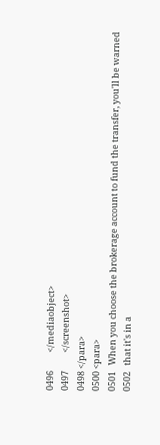0496         </mediaobject>
0497         </screenshot>
0498 </para>
0500 <para>
0501   When you choose the brokerage account to fund the transfer, you'll be warned
0502   that it's in a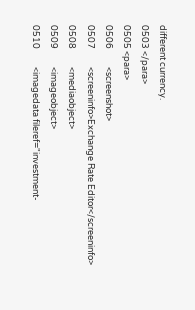different currency.
0503 </para>
0505 <para>
0506         <screenshot>
0507         <screeninfo>Exchange Rate Editor</screeninfo>
0508         <mediaobject>
0509         <imageobject>
0510         <imagedata fileref="investment-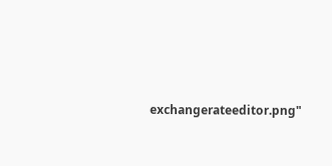exchangerateeditor.png"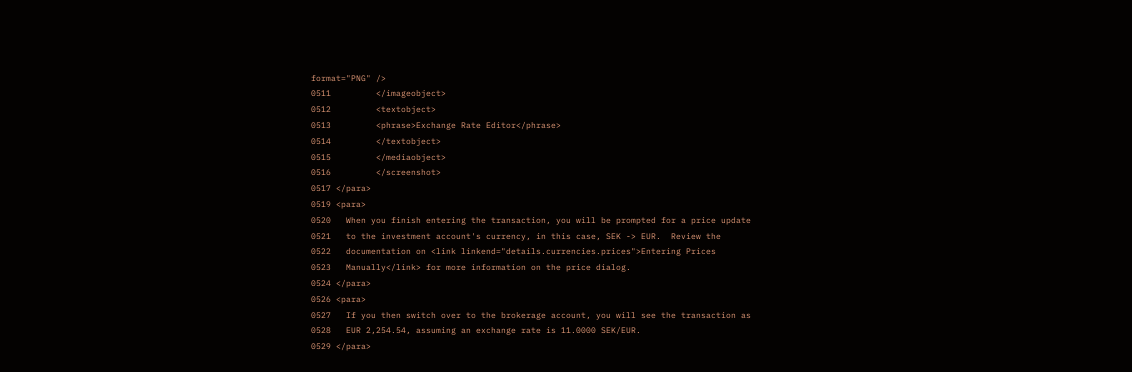format="PNG" />
0511         </imageobject>
0512         <textobject>
0513         <phrase>Exchange Rate Editor</phrase>
0514         </textobject>
0515         </mediaobject>
0516         </screenshot>
0517 </para>
0519 <para>
0520   When you finish entering the transaction, you will be prompted for a price update
0521   to the investment account's currency, in this case, SEK -> EUR.  Review the
0522   documentation on <link linkend="details.currencies.prices">Entering Prices
0523   Manually</link> for more information on the price dialog.
0524 </para>
0526 <para>
0527   If you then switch over to the brokerage account, you will see the transaction as
0528   EUR 2,254.54, assuming an exchange rate is 11.0000 SEK/EUR.
0529 </para>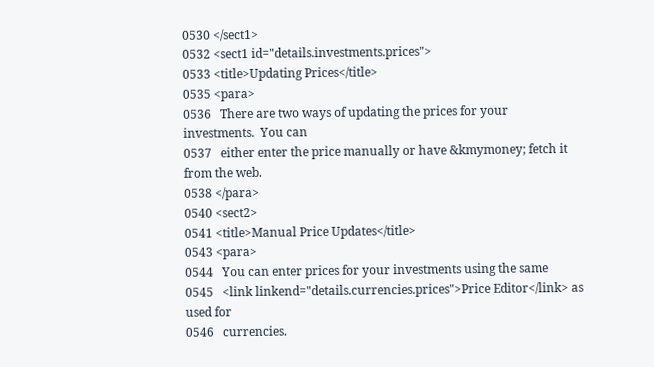0530 </sect1>
0532 <sect1 id="details.investments.prices">
0533 <title>Updating Prices</title>
0535 <para>
0536   There are two ways of updating the prices for your investments.  You can
0537   either enter the price manually or have &kmymoney; fetch it from the web.
0538 </para>
0540 <sect2>
0541 <title>Manual Price Updates</title>
0543 <para>
0544   You can enter prices for your investments using the same
0545   <link linkend="details.currencies.prices">Price Editor</link> as used for
0546   currencies.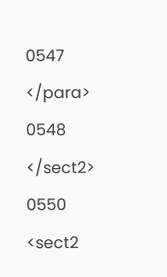0547 </para>
0548 </sect2>
0550 <sect2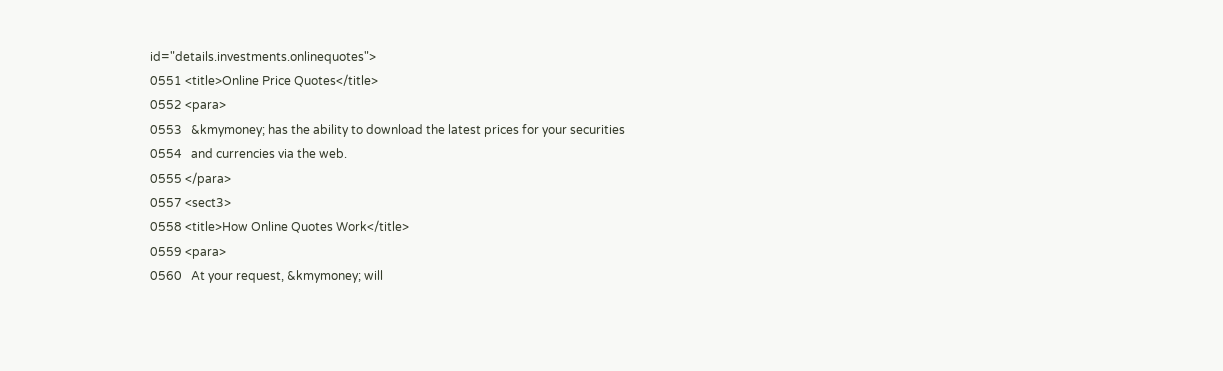id="details.investments.onlinequotes">
0551 <title>Online Price Quotes</title>
0552 <para>
0553   &kmymoney; has the ability to download the latest prices for your securities
0554   and currencies via the web.
0555 </para>
0557 <sect3>
0558 <title>How Online Quotes Work</title>
0559 <para>
0560   At your request, &kmymoney; will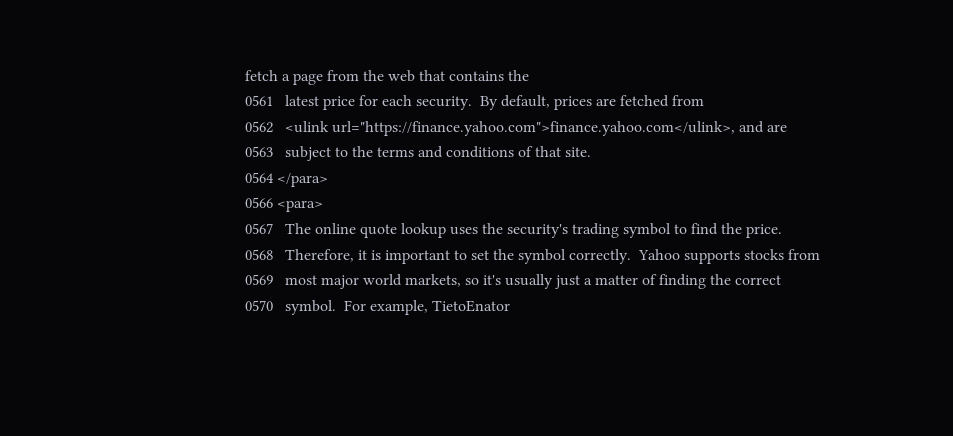fetch a page from the web that contains the
0561   latest price for each security.  By default, prices are fetched from
0562   <ulink url="https://finance.yahoo.com">finance.yahoo.com</ulink>, and are
0563   subject to the terms and conditions of that site.
0564 </para>
0566 <para>
0567   The online quote lookup uses the security's trading symbol to find the price.
0568   Therefore, it is important to set the symbol correctly.  Yahoo supports stocks from
0569   most major world markets, so it's usually just a matter of finding the correct
0570   symbol.  For example, TietoEnator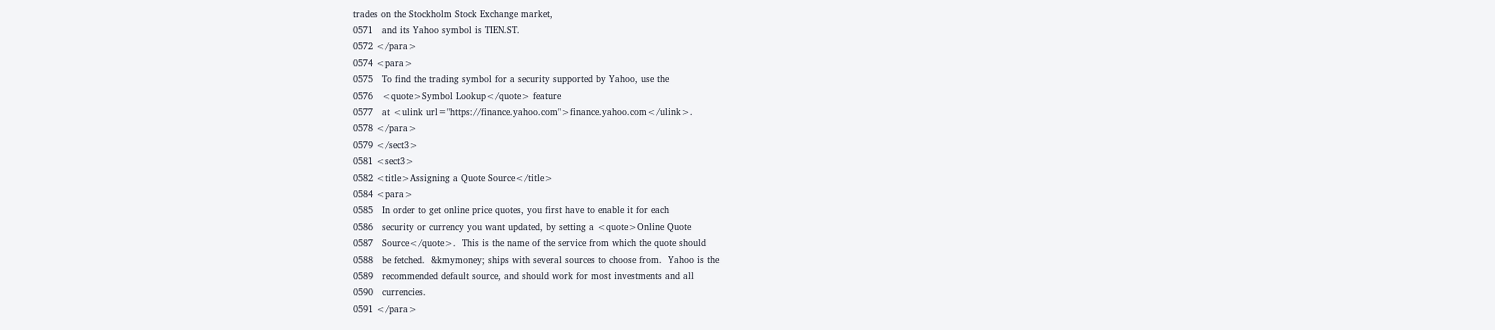trades on the Stockholm Stock Exchange market,
0571   and its Yahoo symbol is TIEN.ST.
0572 </para>
0574 <para>
0575   To find the trading symbol for a security supported by Yahoo, use the
0576   <quote>Symbol Lookup</quote> feature
0577   at <ulink url="https://finance.yahoo.com">finance.yahoo.com</ulink>.
0578 </para>
0579 </sect3>
0581 <sect3>
0582 <title>Assigning a Quote Source</title>
0584 <para>
0585   In order to get online price quotes, you first have to enable it for each
0586   security or currency you want updated, by setting a <quote>Online Quote
0587   Source</quote>.  This is the name of the service from which the quote should
0588   be fetched.  &kmymoney; ships with several sources to choose from.  Yahoo is the
0589   recommended default source, and should work for most investments and all
0590   currencies.
0591 </para>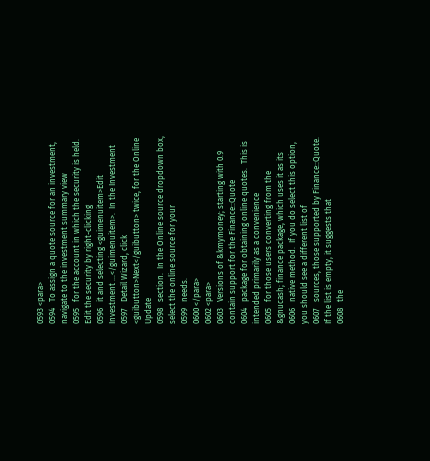0593 <para>
0594   To assign a quote source for an investment, navigate to the investment summary view
0595   for the account in which the security is held.  Edit the security by right-clicking
0596   it and selecting <guimenuitem>Edit Investment ...</guimenuitem>.  In the Investment
0597   Detail Wizard, click <guibutton>Next</guibutton> twice, for the Online Update
0598   section.  In the Online source dropdown box, select the online source for your
0599   needs.
0600 </para>
0602 <para>
0603   Versions of &kmymoney; starting with 0.9 contain support for the Finance::Quote
0604   package for obtaining online quotes.  This is intended primarily as a convenience
0605   for those users converting from the &gnucash; finance package, which uses it as its
0606   native method.  If you do select this option, you should see a different list of
0607   sources, those supported by Finance::Quote. If the list is empty, it suggests that
0608   the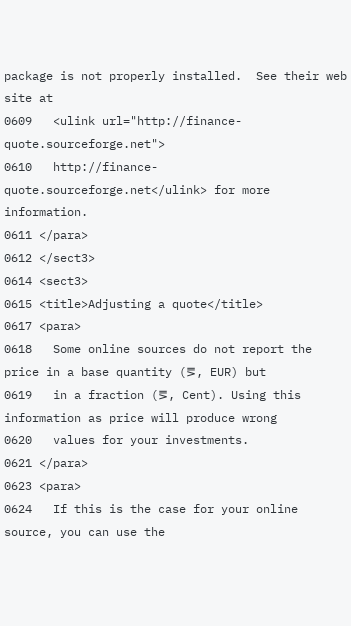package is not properly installed.  See their web site at
0609   <ulink url="http://finance-quote.sourceforge.net">
0610   http://finance-quote.sourceforge.net</ulink> for more information.
0611 </para>
0612 </sect3>
0614 <sect3>
0615 <title>Adjusting a quote</title>
0617 <para>
0618   Some online sources do not report the price in a base quantity (⪚, EUR) but
0619   in a fraction (⪚, Cent). Using this information as price will produce wrong
0620   values for your investments.
0621 </para>
0623 <para>
0624   If this is the case for your online source, you can use the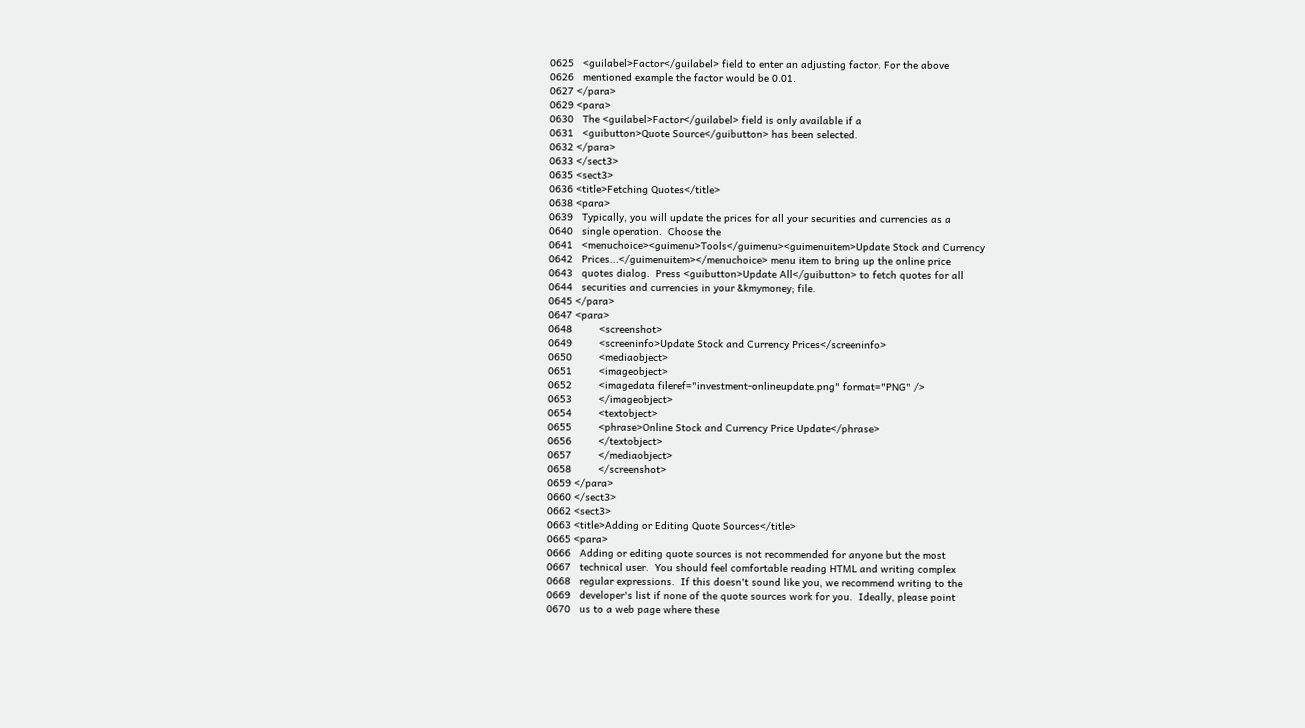0625   <guilabel>Factor</guilabel> field to enter an adjusting factor. For the above
0626   mentioned example the factor would be 0.01.
0627 </para>
0629 <para>
0630   The <guilabel>Factor</guilabel> field is only available if a
0631   <guibutton>Quote Source</guibutton> has been selected.
0632 </para>
0633 </sect3>
0635 <sect3>
0636 <title>Fetching Quotes</title>
0638 <para>
0639   Typically, you will update the prices for all your securities and currencies as a
0640   single operation.  Choose the
0641   <menuchoice><guimenu>Tools</guimenu><guimenuitem>Update Stock and Currency
0642   Prices...</guimenuitem></menuchoice> menu item to bring up the online price
0643   quotes dialog.  Press <guibutton>Update All</guibutton> to fetch quotes for all
0644   securities and currencies in your &kmymoney; file.
0645 </para>
0647 <para>
0648         <screenshot>
0649         <screeninfo>Update Stock and Currency Prices</screeninfo>
0650         <mediaobject>
0651         <imageobject>
0652         <imagedata fileref="investment-onlineupdate.png" format="PNG" />
0653         </imageobject>
0654         <textobject>
0655         <phrase>Online Stock and Currency Price Update</phrase>
0656         </textobject>
0657         </mediaobject>
0658         </screenshot>
0659 </para>
0660 </sect3>
0662 <sect3>
0663 <title>Adding or Editing Quote Sources</title>
0665 <para>
0666   Adding or editing quote sources is not recommended for anyone but the most
0667   technical user.  You should feel comfortable reading HTML and writing complex
0668   regular expressions.  If this doesn't sound like you, we recommend writing to the
0669   developer's list if none of the quote sources work for you.  Ideally, please point
0670   us to a web page where these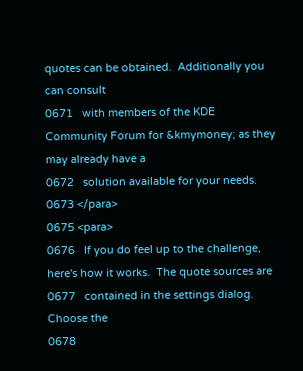quotes can be obtained.  Additionally you can consult
0671   with members of the KDE Community Forum for &kmymoney; as they may already have a
0672   solution available for your needs.
0673 </para>
0675 <para>
0676   If you do feel up to the challenge, here's how it works.  The quote sources are
0677   contained in the settings dialog. Choose the
0678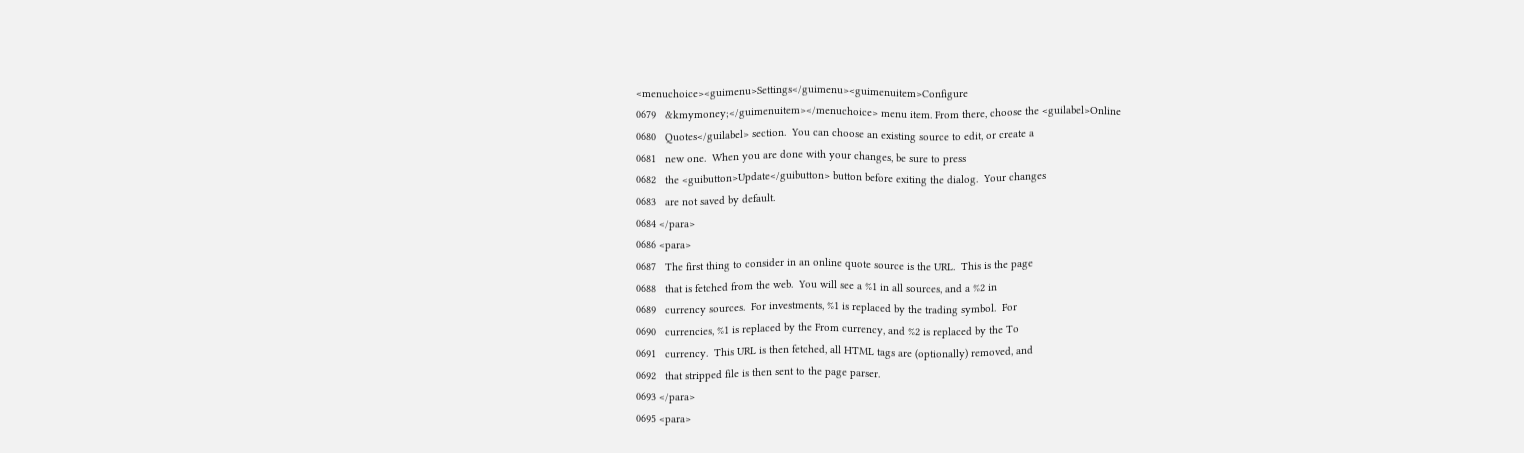<menuchoice><guimenu>Settings</guimenu><guimenuitem>Configure
0679   &kmymoney;</guimenuitem></menuchoice> menu item. From there, choose the <guilabel>Online
0680   Quotes</guilabel> section.  You can choose an existing source to edit, or create a
0681   new one.  When you are done with your changes, be sure to press
0682   the <guibutton>Update</guibutton> button before exiting the dialog.  Your changes
0683   are not saved by default.
0684 </para>
0686 <para>
0687   The first thing to consider in an online quote source is the URL.  This is the page
0688   that is fetched from the web.  You will see a %1 in all sources, and a %2 in
0689   currency sources.  For investments, %1 is replaced by the trading symbol.  For
0690   currencies, %1 is replaced by the From currency, and %2 is replaced by the To
0691   currency.  This URL is then fetched, all HTML tags are (optionally) removed, and
0692   that stripped file is then sent to the page parser.
0693 </para>
0695 <para>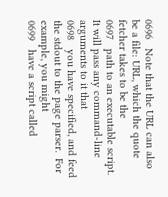0696   Note that the URL can also be a file: URL, which the quote fetcher takes to be the
0697   path to an executable script.  It will pass any command-line arguments to it that
0698   you have specified, and feed the stdout to the page parser.  For example, you might
0699   have a script called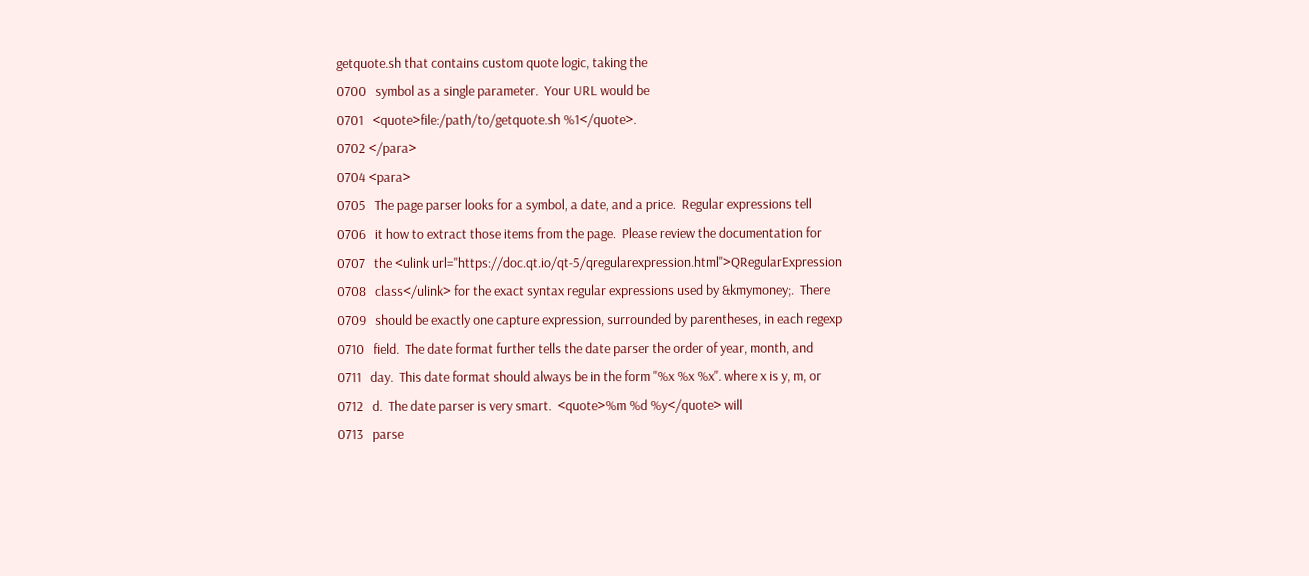getquote.sh that contains custom quote logic, taking the
0700   symbol as a single parameter.  Your URL would be
0701   <quote>file:/path/to/getquote.sh %1</quote>.
0702 </para>
0704 <para>
0705   The page parser looks for a symbol, a date, and a price.  Regular expressions tell
0706   it how to extract those items from the page.  Please review the documentation for
0707   the <ulink url="https://doc.qt.io/qt-5/qregularexpression.html">QRegularExpression
0708   class</ulink> for the exact syntax regular expressions used by &kmymoney;.  There
0709   should be exactly one capture expression, surrounded by parentheses, in each regexp
0710   field.  The date format further tells the date parser the order of year, month, and
0711   day.  This date format should always be in the form "%x %x %x". where x is y, m, or
0712   d.  The date parser is very smart.  <quote>%m %d %y</quote> will
0713   parse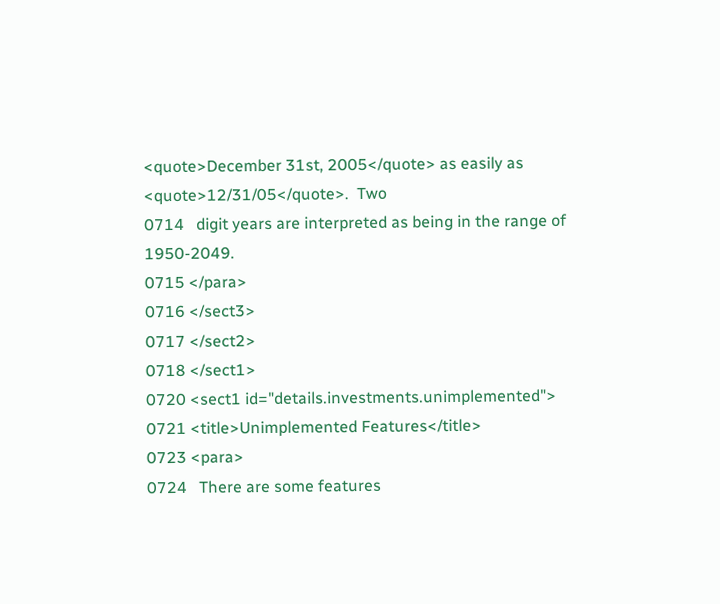<quote>December 31st, 2005</quote> as easily as <quote>12/31/05</quote>.  Two
0714   digit years are interpreted as being in the range of 1950-2049.
0715 </para>
0716 </sect3>
0717 </sect2>
0718 </sect1>
0720 <sect1 id="details.investments.unimplemented">
0721 <title>Unimplemented Features</title>
0723 <para>
0724   There are some features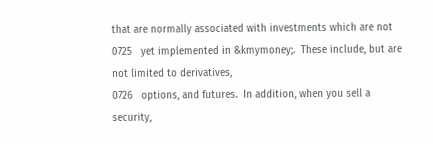that are normally associated with investments which are not
0725   yet implemented in &kmymoney;.  These include, but are not limited to derivatives,
0726   options, and futures.  In addition, when you sell a security,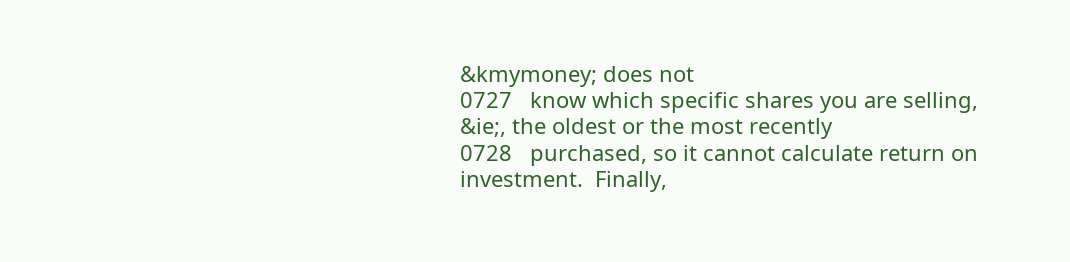&kmymoney; does not
0727   know which specific shares you are selling, &ie;, the oldest or the most recently
0728   purchased, so it cannot calculate return on investment.  Finally,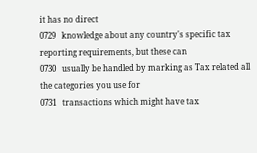it has no direct
0729   knowledge about any country's specific tax reporting requirements, but these can
0730   usually be handled by marking as Tax related all the categories you use for
0731   transactions which might have tax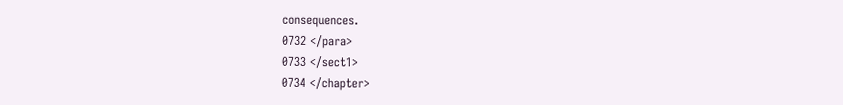consequences.
0732 </para>
0733 </sect1>
0734 </chapter>